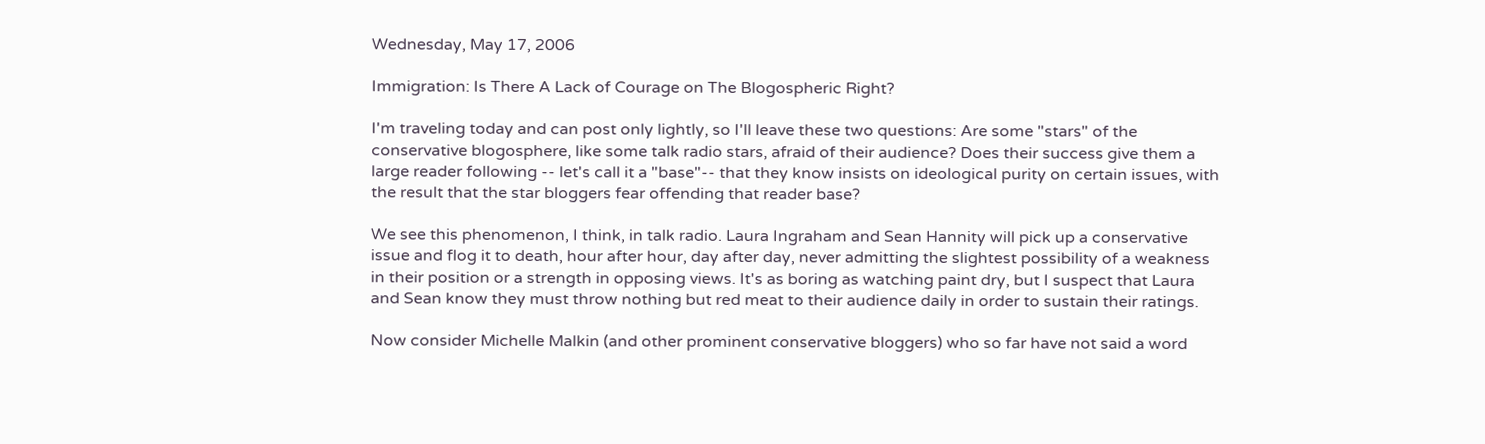Wednesday, May 17, 2006

Immigration: Is There A Lack of Courage on The Blogospheric Right?

I'm traveling today and can post only lightly, so I'll leave these two questions: Are some "stars" of the conservative blogosphere, like some talk radio stars, afraid of their audience? Does their success give them a large reader following -- let's call it a "base"-- that they know insists on ideological purity on certain issues, with the result that the star bloggers fear offending that reader base?

We see this phenomenon, I think, in talk radio. Laura Ingraham and Sean Hannity will pick up a conservative issue and flog it to death, hour after hour, day after day, never admitting the slightest possibility of a weakness in their position or a strength in opposing views. It's as boring as watching paint dry, but I suspect that Laura and Sean know they must throw nothing but red meat to their audience daily in order to sustain their ratings.

Now consider Michelle Malkin (and other prominent conservative bloggers) who so far have not said a word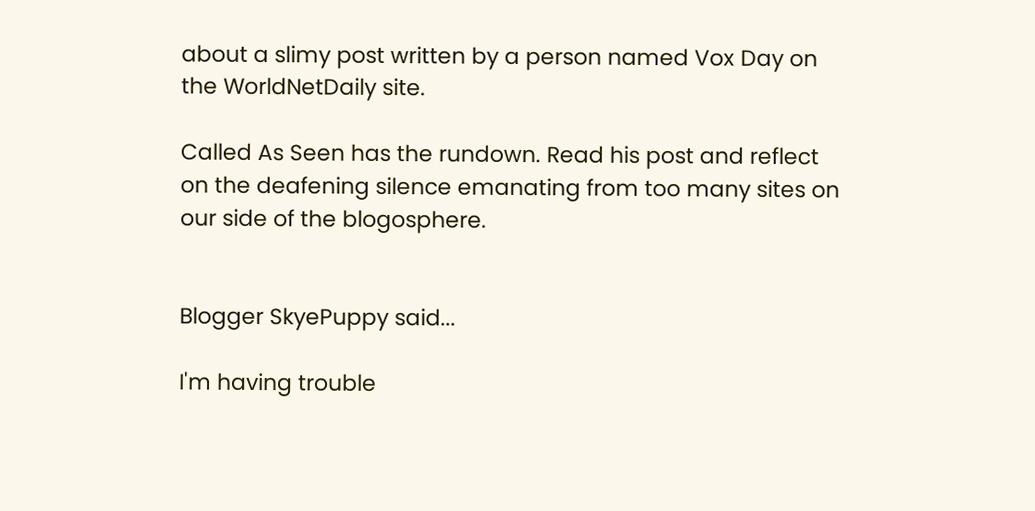about a slimy post written by a person named Vox Day on the WorldNetDaily site.

Called As Seen has the rundown. Read his post and reflect on the deafening silence emanating from too many sites on our side of the blogosphere.


Blogger SkyePuppy said...

I'm having trouble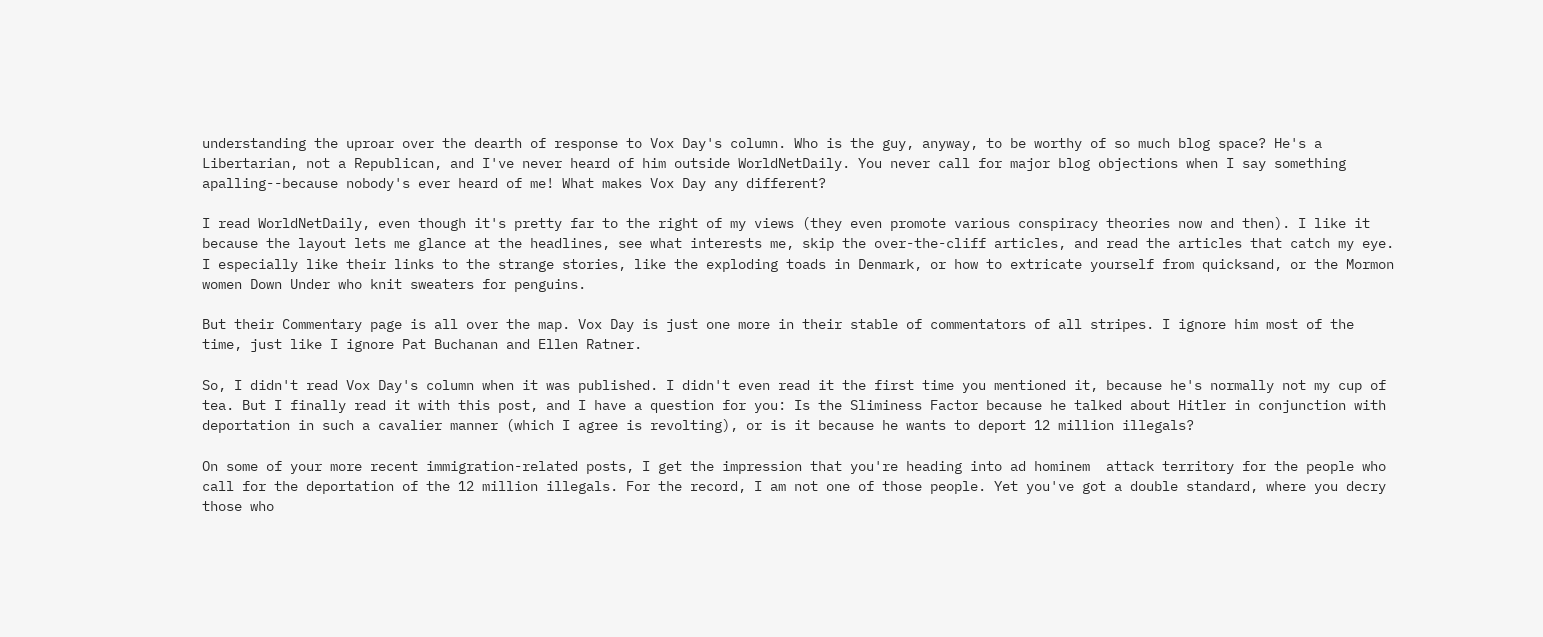understanding the uproar over the dearth of response to Vox Day's column. Who is the guy, anyway, to be worthy of so much blog space? He's a Libertarian, not a Republican, and I've never heard of him outside WorldNetDaily. You never call for major blog objections when I say something apalling--because nobody's ever heard of me! What makes Vox Day any different?

I read WorldNetDaily, even though it's pretty far to the right of my views (they even promote various conspiracy theories now and then). I like it because the layout lets me glance at the headlines, see what interests me, skip the over-the-cliff articles, and read the articles that catch my eye. I especially like their links to the strange stories, like the exploding toads in Denmark, or how to extricate yourself from quicksand, or the Mormon women Down Under who knit sweaters for penguins.

But their Commentary page is all over the map. Vox Day is just one more in their stable of commentators of all stripes. I ignore him most of the time, just like I ignore Pat Buchanan and Ellen Ratner.

So, I didn't read Vox Day's column when it was published. I didn't even read it the first time you mentioned it, because he's normally not my cup of tea. But I finally read it with this post, and I have a question for you: Is the Sliminess Factor because he talked about Hitler in conjunction with deportation in such a cavalier manner (which I agree is revolting), or is it because he wants to deport 12 million illegals?

On some of your more recent immigration-related posts, I get the impression that you're heading into ad hominem  attack territory for the people who call for the deportation of the 12 million illegals. For the record, I am not one of those people. Yet you've got a double standard, where you decry those who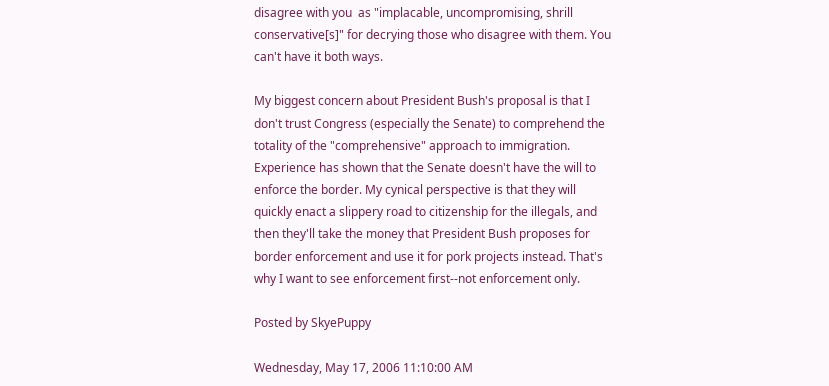disagree with you  as "implacable, uncompromising, shrill conservative[s]" for decrying those who disagree with them. You can't have it both ways.

My biggest concern about President Bush's proposal is that I don't trust Congress (especially the Senate) to comprehend the totality of the "comprehensive" approach to immigration. Experience has shown that the Senate doesn't have the will to enforce the border. My cynical perspective is that they will quickly enact a slippery road to citizenship for the illegals, and then they'll take the money that President Bush proposes for border enforcement and use it for pork projects instead. That's why I want to see enforcement first--not enforcement only.

Posted by SkyePuppy

Wednesday, May 17, 2006 11:10:00 AM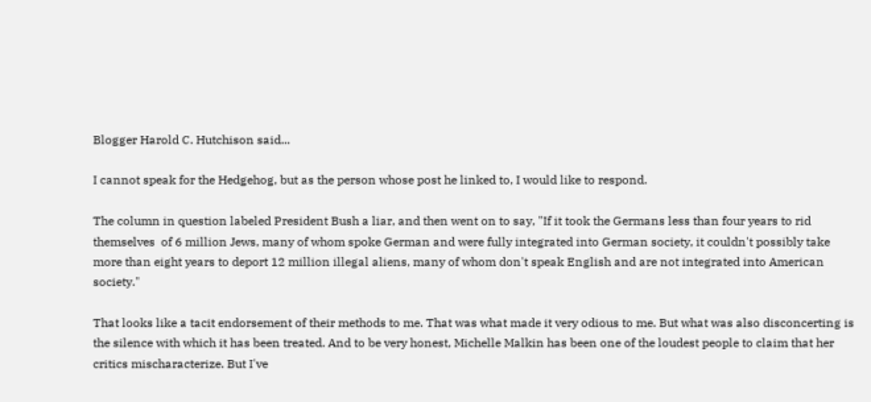Blogger Harold C. Hutchison said...

I cannot speak for the Hedgehog, but as the person whose post he linked to, I would like to respond.

The column in question labeled President Bush a liar, and then went on to say, "If it took the Germans less than four years to rid themselves  of 6 million Jews, many of whom spoke German and were fully integrated into German society, it couldn't possibly take more than eight years to deport 12 million illegal aliens, many of whom don't speak English and are not integrated into American society."

That looks like a tacit endorsement of their methods to me. That was what made it very odious to me. But what was also disconcerting is the silence with which it has been treated. And to be very honest, Michelle Malkin has been one of the loudest people to claim that her critics mischaracterize. But I've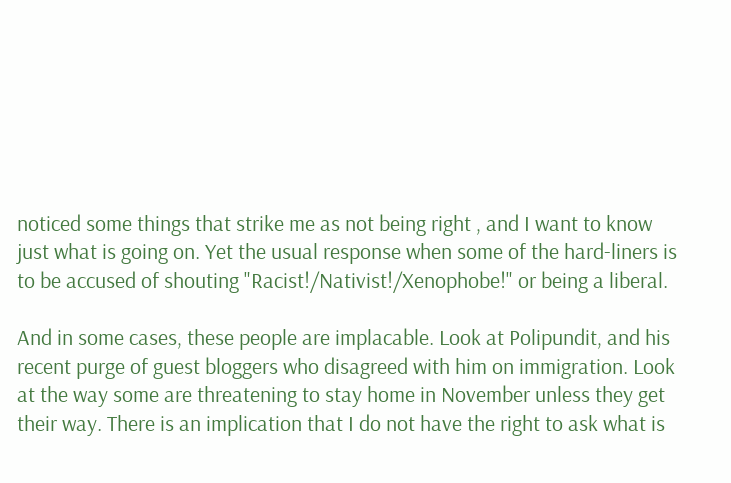noticed some things that strike me as not being right , and I want to know just what is going on. Yet the usual response when some of the hard-liners is to be accused of shouting "Racist!/Nativist!/Xenophobe!" or being a liberal.

And in some cases, these people are implacable. Look at Polipundit, and his recent purge of guest bloggers who disagreed with him on immigration. Look at the way some are threatening to stay home in November unless they get their way. There is an implication that I do not have the right to ask what is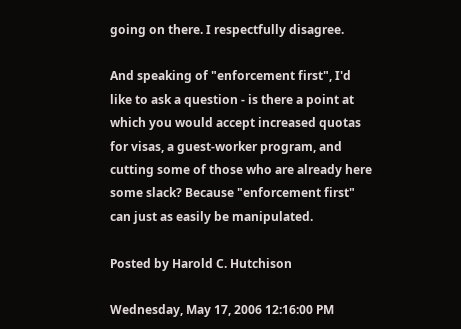going on there. I respectfully disagree.

And speaking of "enforcement first", I'd like to ask a question - is there a point at which you would accept increased quotas for visas, a guest-worker program, and cutting some of those who are already here some slack? Because "enforcement first" can just as easily be manipulated.

Posted by Harold C. Hutchison

Wednesday, May 17, 2006 12:16:00 PM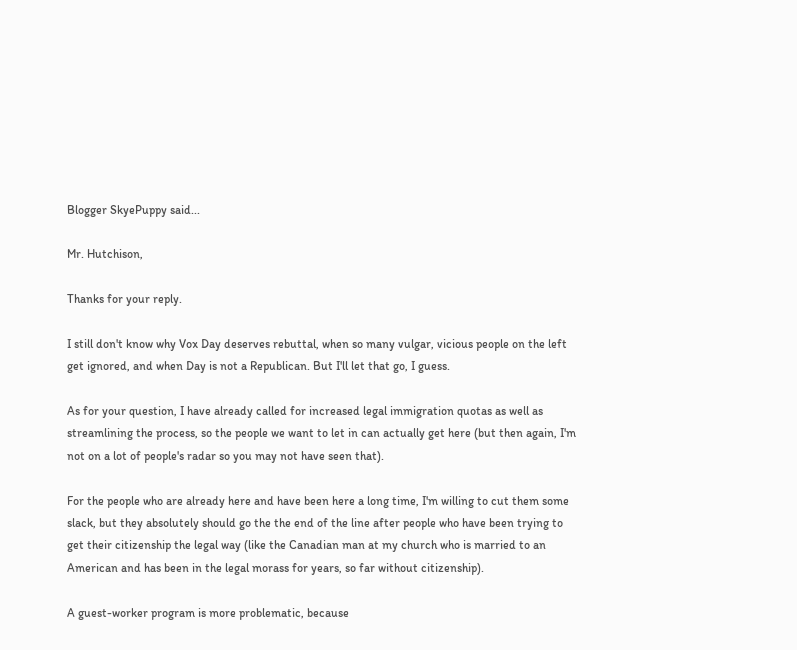Blogger SkyePuppy said...

Mr. Hutchison,

Thanks for your reply.

I still don't know why Vox Day deserves rebuttal, when so many vulgar, vicious people on the left get ignored, and when Day is not a Republican. But I'll let that go, I guess.

As for your question, I have already called for increased legal immigration quotas as well as streamlining the process, so the people we want to let in can actually get here (but then again, I'm not on a lot of people's radar so you may not have seen that).

For the people who are already here and have been here a long time, I'm willing to cut them some slack, but they absolutely should go the the end of the line after people who have been trying to get their citizenship the legal way (like the Canadian man at my church who is married to an American and has been in the legal morass for years, so far without citizenship).

A guest-worker program is more problematic, because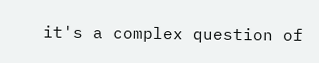it's a complex question of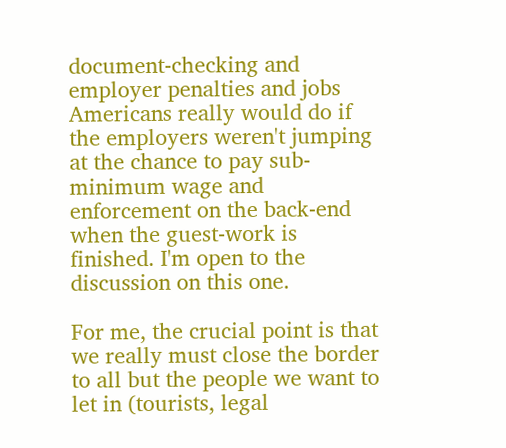document-checking and employer penalties and jobs Americans really would do if the employers weren't jumping at the chance to pay sub-minimum wage and enforcement on the back-end when the guest-work is finished. I'm open to the discussion on this one.

For me, the crucial point is that we really must close the border to all but the people we want to let in (tourists, legal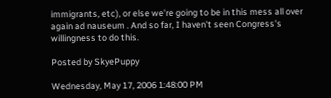immigrants, etc), or else we're going to be in this mess all over again ad nauseum . And so far, I haven't seen Congress's willingness to do this.

Posted by SkyePuppy

Wednesday, May 17, 2006 1:48:00 PM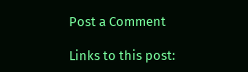Post a Comment

Links to this post: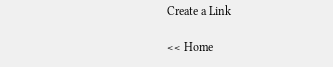Create a Link

<< Home